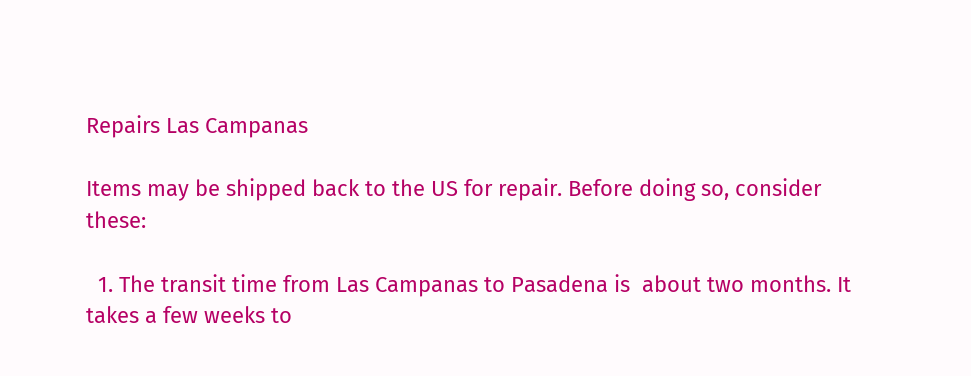Repairs Las Campanas

Items may be shipped back to the US for repair. Before doing so, consider these:

  1. The transit time from Las Campanas to Pasadena is  about two months. It takes a few weeks to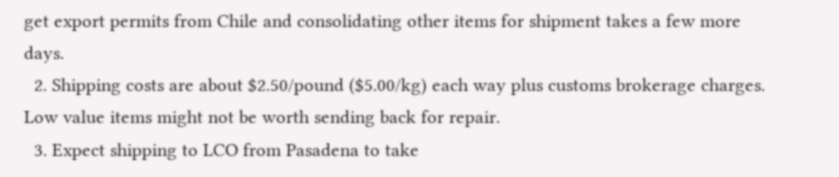get export permits from Chile and consolidating other items for shipment takes a few more days.
  2. Shipping costs are about $2.50/pound ($5.00/kg) each way plus customs brokerage charges. Low value items might not be worth sending back for repair.
  3. Expect shipping to LCO from Pasadena to take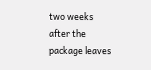two weeks after the package leaves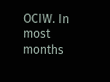OCIW. In most months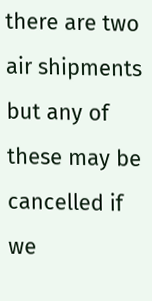there are two air shipments but any of these may be cancelled if we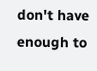don't have enough to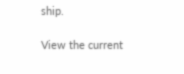ship.

View the current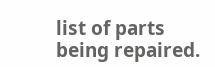list of parts being repaired.